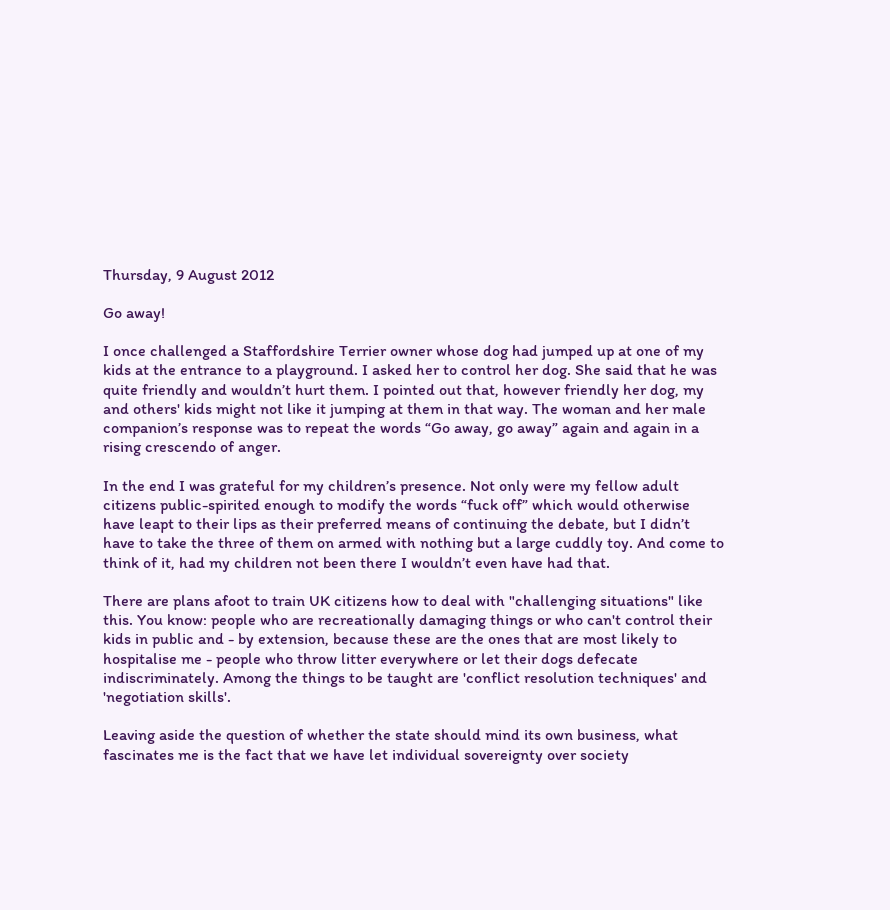Thursday, 9 August 2012

Go away!

I once challenged a Staffordshire Terrier owner whose dog had jumped up at one of my kids at the entrance to a playground. I asked her to control her dog. She said that he was quite friendly and wouldn’t hurt them. I pointed out that, however friendly her dog, my and others' kids might not like it jumping at them in that way. The woman and her male companion’s response was to repeat the words “Go away, go away” again and again in a rising crescendo of anger.

In the end I was grateful for my children’s presence. Not only were my fellow adult citizens public-spirited enough to modify the words “fuck off” which would otherwise have leapt to their lips as their preferred means of continuing the debate, but I didn’t have to take the three of them on armed with nothing but a large cuddly toy. And come to think of it, had my children not been there I wouldn’t even have had that.

There are plans afoot to train UK citizens how to deal with "challenging situations" like this. You know: people who are recreationally damaging things or who can't control their kids in public and - by extension, because these are the ones that are most likely to hospitalise me - people who throw litter everywhere or let their dogs defecate indiscriminately. Among the things to be taught are 'conflict resolution techniques' and 'negotiation skills'.

Leaving aside the question of whether the state should mind its own business, what fascinates me is the fact that we have let individual sovereignty over society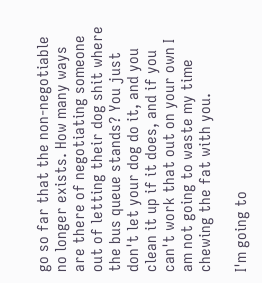go so far that the non-negotiable no longer exists. How many ways are there of negotiating someone out of letting their dog shit where the bus queue stands? You just don't let your dog do it, and you clean it up if it does, and if you can't work that out on your own I am not going to waste my time chewing the fat with you.

I'm going to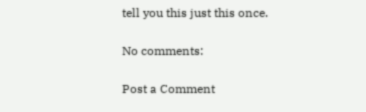tell you this just this once.

No comments:

Post a Comment